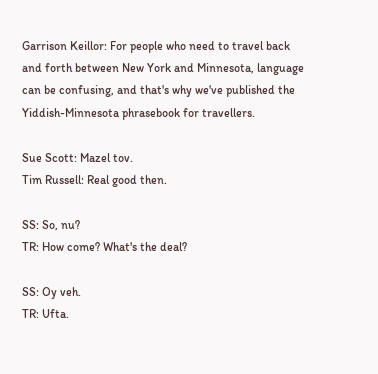Garrison Keillor: For people who need to travel back and forth between New York and Minnesota, language can be confusing, and that's why we've published the Yiddish-Minnesota phrasebook for travellers.

Sue Scott: Mazel tov.
Tim Russell: Real good then.

SS: So, nu?
TR: How come? What's the deal?

SS: Oy veh.
TR: Ufta.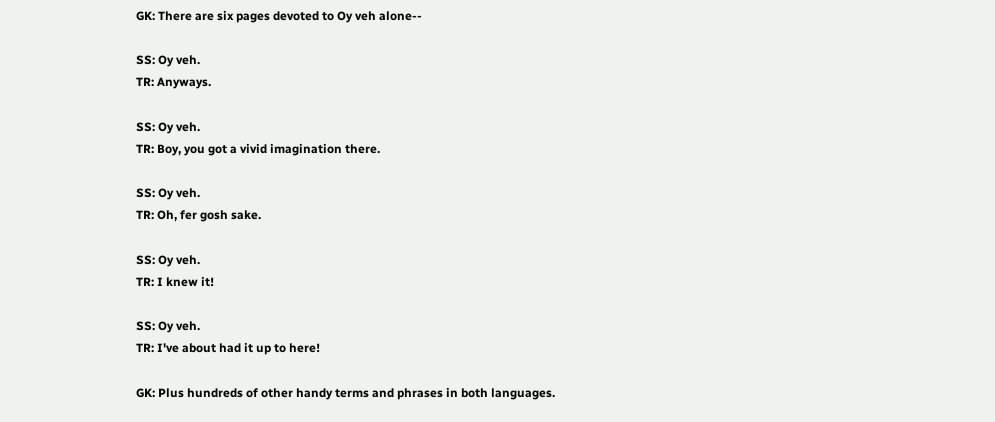GK: There are six pages devoted to Oy veh alone--

SS: Oy veh.
TR: Anyways.

SS: Oy veh.
TR: Boy, you got a vivid imagination there.

SS: Oy veh.
TR: Oh, fer gosh sake.

SS: Oy veh.
TR: I knew it!

SS: Oy veh.
TR: I've about had it up to here!

GK: Plus hundreds of other handy terms and phrases in both languages.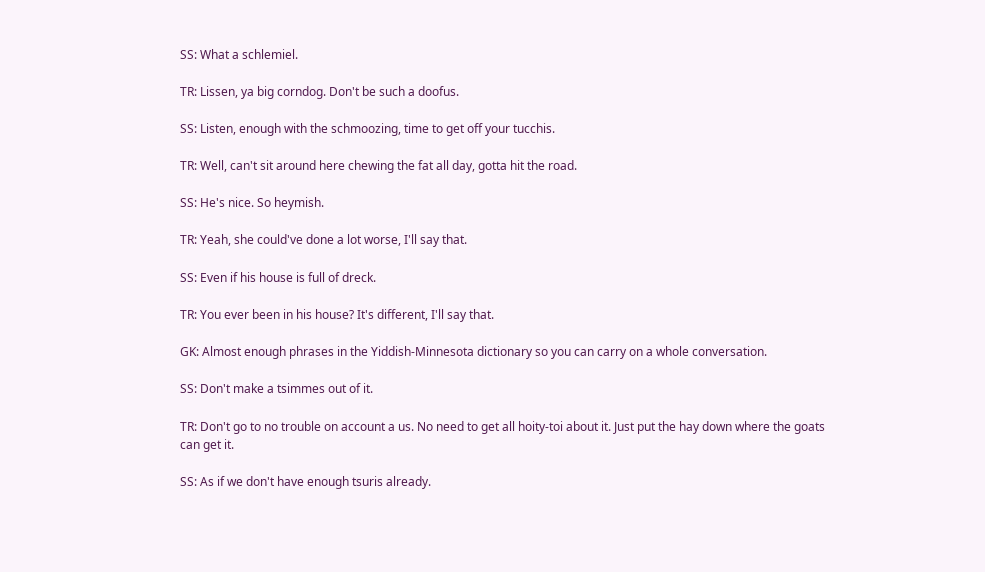SS: What a schlemiel.

TR: Lissen, ya big corndog. Don't be such a doofus.

SS: Listen, enough with the schmoozing, time to get off your tucchis.

TR: Well, can't sit around here chewing the fat all day, gotta hit the road.

SS: He's nice. So heymish.

TR: Yeah, she could've done a lot worse, I'll say that.

SS: Even if his house is full of dreck.

TR: You ever been in his house? It's different, I'll say that.

GK: Almost enough phrases in the Yiddish-Minnesota dictionary so you can carry on a whole conversation.

SS: Don't make a tsimmes out of it.

TR: Don't go to no trouble on account a us. No need to get all hoity-toi about it. Just put the hay down where the goats can get it.

SS: As if we don't have enough tsuris already.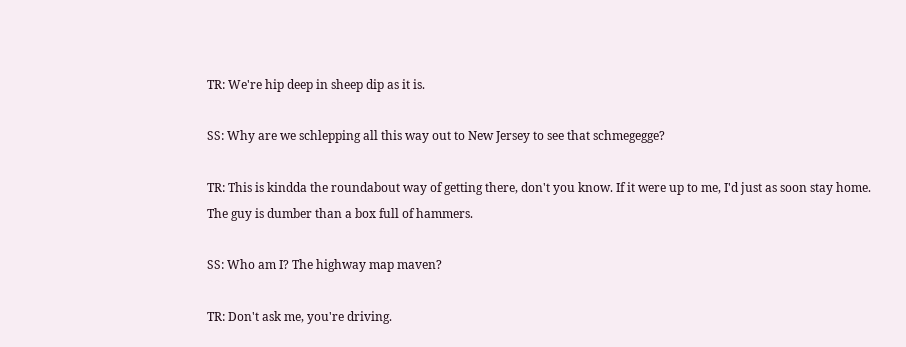TR: We're hip deep in sheep dip as it is.

SS: Why are we schlepping all this way out to New Jersey to see that schmegegge?

TR: This is kindda the roundabout way of getting there, don't you know. If it were up to me, I'd just as soon stay home. The guy is dumber than a box full of hammers.

SS: Who am I? The highway map maven?

TR: Don't ask me, you're driving.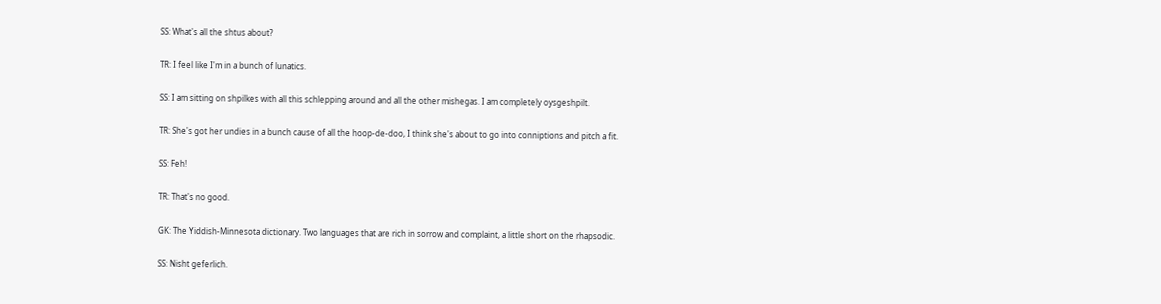SS: What's all the shtus about?

TR: I feel like I'm in a bunch of lunatics.

SS: I am sitting on shpilkes with all this schlepping around and all the other mishegas. I am completely oysgeshpilt.

TR: She's got her undies in a bunch cause of all the hoop-de-doo, I think she's about to go into conniptions and pitch a fit.

SS: Feh!

TR: That's no good.

GK: The Yiddish-Minnesota dictionary. Two languages that are rich in sorrow and complaint, a little short on the rhapsodic.

SS: Nisht geferlich.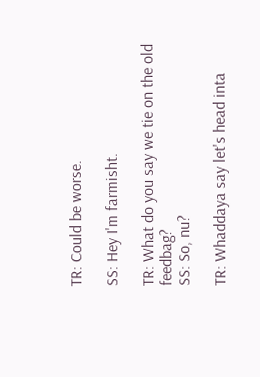TR: Could be worse.

SS: Hey I'm farmisht.

TR: What do you say we tie on the old feedbag?
SS: So, nu?

TR: Whaddaya say let's head inta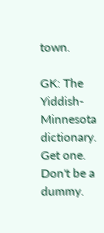town.

GK: The Yiddish-Minnesota dictionary. Get one. Don't be a dummy.